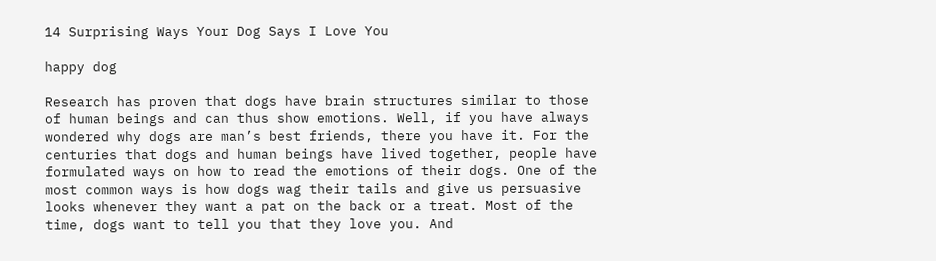14 Surprising Ways Your Dog Says I Love You

happy dog

Research has proven that dogs have brain structures similar to those of human beings and can thus show emotions. Well, if you have always wondered why dogs are man’s best friends, there you have it. For the centuries that dogs and human beings have lived together, people have formulated ways on how to read the emotions of their dogs. One of the most common ways is how dogs wag their tails and give us persuasive looks whenever they want a pat on the back or a treat. Most of the time, dogs want to tell you that they love you. And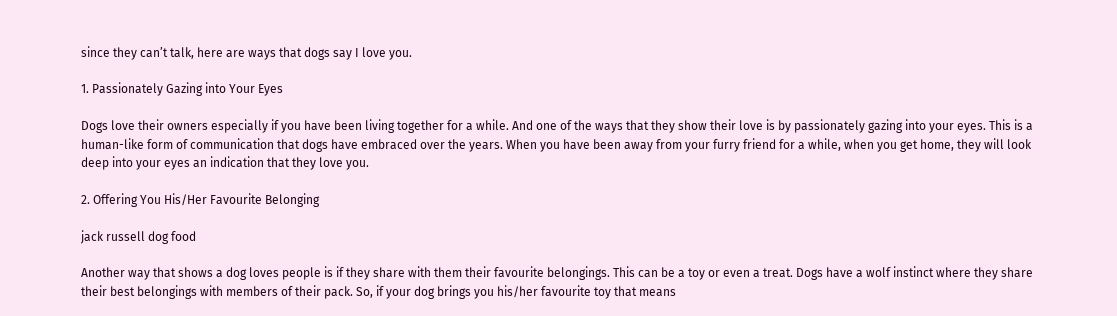since they can’t talk, here are ways that dogs say I love you.

1. Passionately Gazing into Your Eyes

Dogs love their owners especially if you have been living together for a while. And one of the ways that they show their love is by passionately gazing into your eyes. This is a human-like form of communication that dogs have embraced over the years. When you have been away from your furry friend for a while, when you get home, they will look deep into your eyes an indication that they love you.

2. Offering You His/Her Favourite Belonging

jack russell dog food

Another way that shows a dog loves people is if they share with them their favourite belongings. This can be a toy or even a treat. Dogs have a wolf instinct where they share their best belongings with members of their pack. So, if your dog brings you his/her favourite toy that means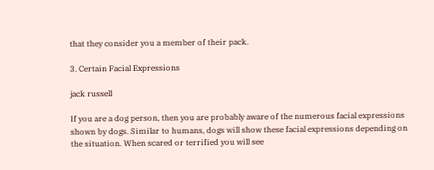that they consider you a member of their pack.

3. Certain Facial Expressions

jack russell

If you are a dog person, then you are probably aware of the numerous facial expressions shown by dogs. Similar to humans, dogs will show these facial expressions depending on the situation. When scared or terrified you will see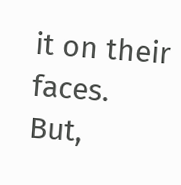it on their faces. But,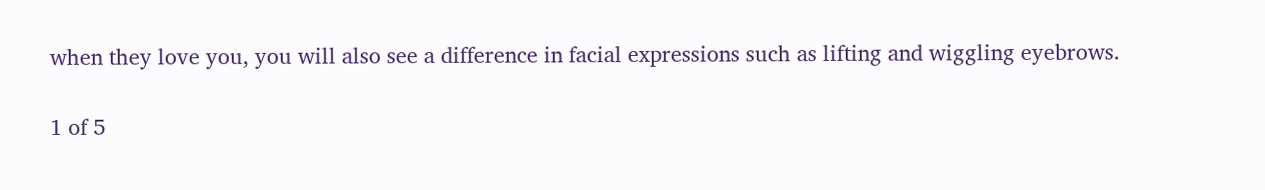when they love you, you will also see a difference in facial expressions such as lifting and wiggling eyebrows.

1 of 5